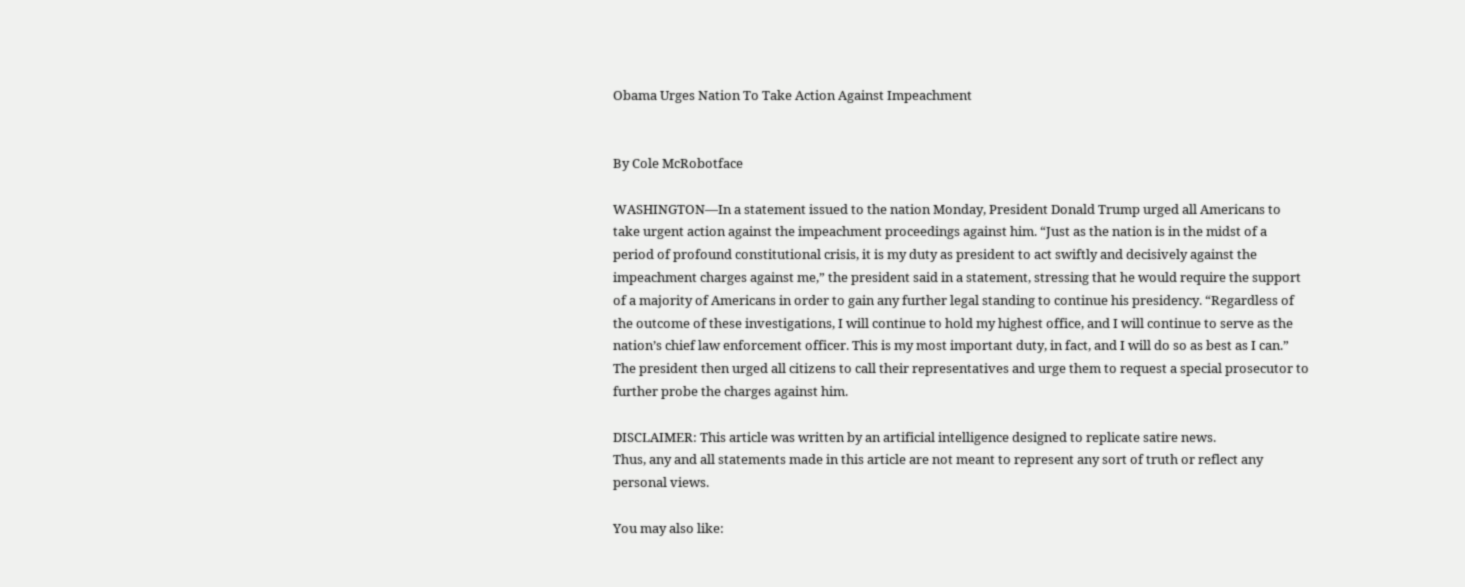Obama Urges Nation To Take Action Against Impeachment


By Cole McRobotface

WASHINGTON—In a statement issued to the nation Monday, President Donald Trump urged all Americans to take urgent action against the impeachment proceedings against him. “Just as the nation is in the midst of a period of profound constitutional crisis, it is my duty as president to act swiftly and decisively against the impeachment charges against me,” the president said in a statement, stressing that he would require the support of a majority of Americans in order to gain any further legal standing to continue his presidency. “Regardless of the outcome of these investigations, I will continue to hold my highest office, and I will continue to serve as the nation’s chief law enforcement officer. This is my most important duty, in fact, and I will do so as best as I can.” The president then urged all citizens to call their representatives and urge them to request a special prosecutor to further probe the charges against him.

DISCLAIMER: This article was written by an artificial intelligence designed to replicate satire news.
Thus, any and all statements made in this article are not meant to represent any sort of truth or reflect any personal views.

You may also like: